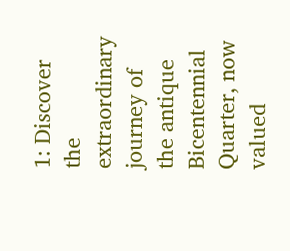1: Discover the extraordinary journey of the antique Bicentennial Quarter, now valued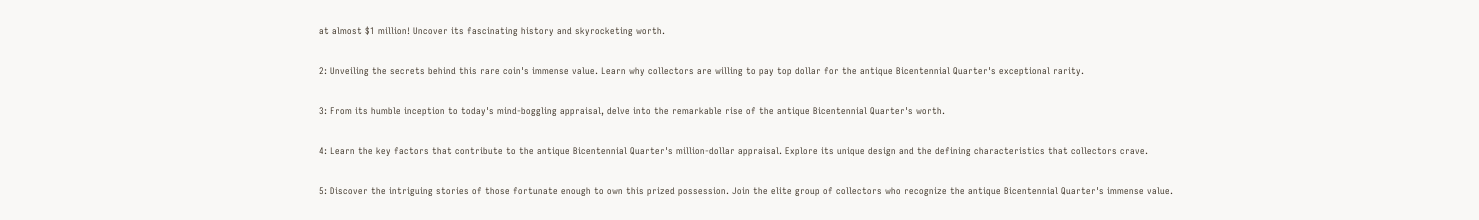at almost $1 million! Uncover its fascinating history and skyrocketing worth.

2: Unveiling the secrets behind this rare coin's immense value. Learn why collectors are willing to pay top dollar for the antique Bicentennial Quarter's exceptional rarity.

3: From its humble inception to today's mind-boggling appraisal, delve into the remarkable rise of the antique Bicentennial Quarter's worth.

4: Learn the key factors that contribute to the antique Bicentennial Quarter's million-dollar appraisal. Explore its unique design and the defining characteristics that collectors crave.

5: Discover the intriguing stories of those fortunate enough to own this prized possession. Join the elite group of collectors who recognize the antique Bicentennial Quarter's immense value.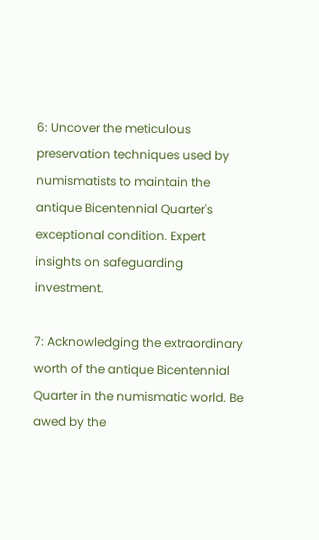6: Uncover the meticulous preservation techniques used by numismatists to maintain the antique Bicentennial Quarter's exceptional condition. Expert insights on safeguarding investment.

7: Acknowledging the extraordinary worth of the antique Bicentennial Quarter in the numismatic world. Be awed by the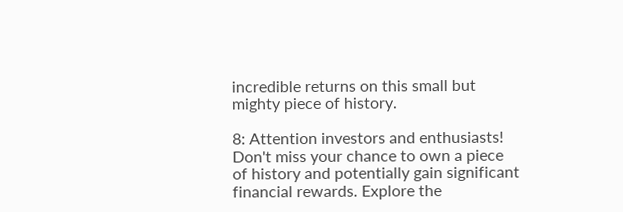incredible returns on this small but mighty piece of history.

8: Attention investors and enthusiasts! Don't miss your chance to own a piece of history and potentially gain significant financial rewards. Explore the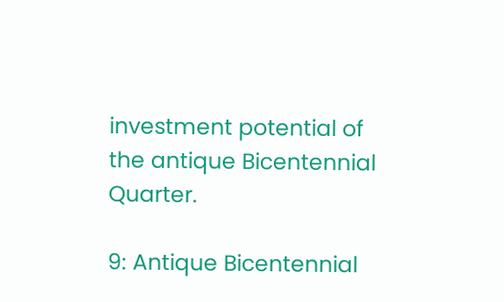investment potential of the antique Bicentennial Quarter.

9: Antique Bicentennial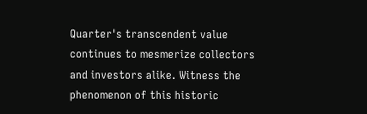Quarter's transcendent value continues to mesmerize collectors and investors alike. Witness the phenomenon of this historic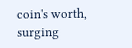coin's worth, surging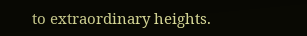to extraordinary heights.